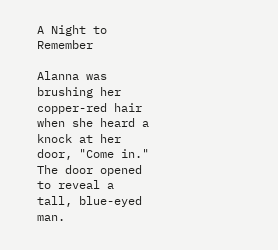A Night to Remember

Alanna was brushing her copper-red hair when she heard a knock at her door, "Come in." The door opened to reveal a tall, blue-eyed man.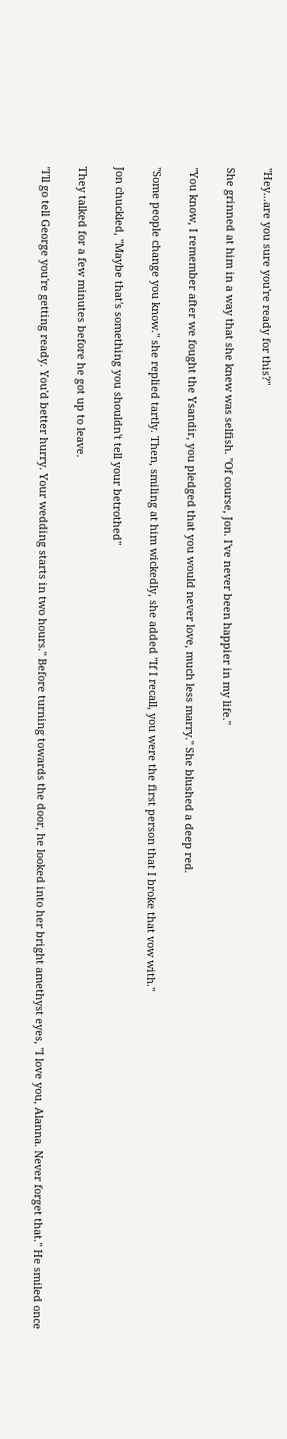"Hey...are you sure you're ready for this?"

She grinned at him in a way that she knew was selfish. "Of course, Jon. I've never been happier in my life."

"You know, I remember after we fought the Ysandir, you pledged that you would never love, much less marry." She blushed a deep red.

"Some people change you know." she replied tartly. Then, smiling at him wickedly, she added "If I recall, you were the first person that I broke that vow with."

Jon chuckled, "Maybe that's something you shouldn't tell your betrothed"

They talked for a few minutes before he got up to leave.

"I'll go tell George you're getting ready. You'd better hurry. Your wedding starts in two hours." Before turning towards the door, he looked into her bright amethyst eyes, "I love you, Alanna. Never forget that." He smiled once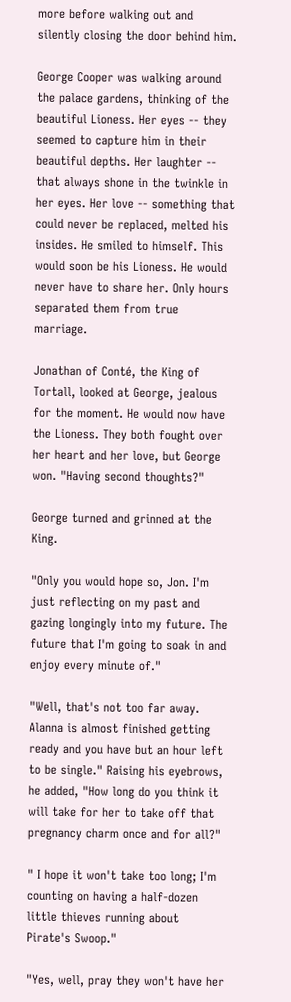more before walking out and silently closing the door behind him.

George Cooper was walking around the palace gardens, thinking of the beautiful Lioness. Her eyes -- they seemed to capture him in their beautiful depths. Her laughter -- that always shone in the twinkle in her eyes. Her love -- something that could never be replaced, melted his insides. He smiled to himself. This would soon be his Lioness. He would never have to share her. Only hours separated them from true marriage.

Jonathan of Conté, the King of Tortall, looked at George, jealous for the moment. He would now have the Lioness. They both fought over her heart and her love, but George won. "Having second thoughts?"

George turned and grinned at the King.

"Only you would hope so, Jon. I'm just reflecting on my past and gazing longingly into my future. The future that I'm going to soak in and enjoy every minute of."

"Well, that's not too far away. Alanna is almost finished getting ready and you have but an hour left to be single." Raising his eyebrows, he added, "How long do you think it will take for her to take off that pregnancy charm once and for all?"

" I hope it won't take too long; I'm counting on having a half-dozen little thieves running about Pirate's Swoop."

"Yes, well, pray they won't have her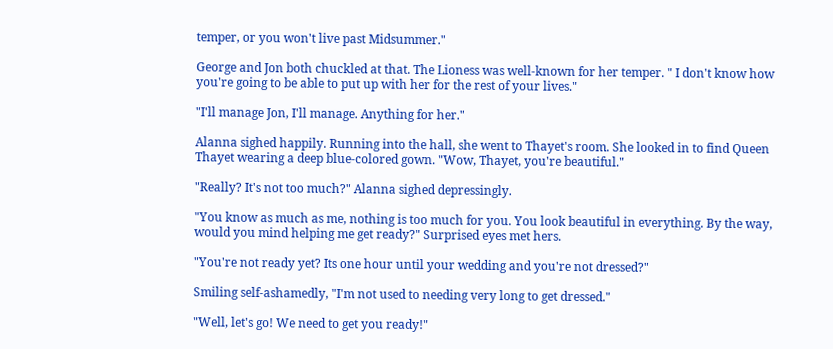temper, or you won't live past Midsummer."

George and Jon both chuckled at that. The Lioness was well-known for her temper. " I don't know how you're going to be able to put up with her for the rest of your lives."

"I'll manage Jon, I'll manage. Anything for her."

Alanna sighed happily. Running into the hall, she went to Thayet's room. She looked in to find Queen Thayet wearing a deep blue-colored gown. "Wow, Thayet, you're beautiful."

"Really? It's not too much?" Alanna sighed depressingly.

"You know as much as me, nothing is too much for you. You look beautiful in everything. By the way, would you mind helping me get ready?" Surprised eyes met hers.

"You're not ready yet? Its one hour until your wedding and you're not dressed?"

Smiling self-ashamedly, "I'm not used to needing very long to get dressed."

"Well, let's go! We need to get you ready!"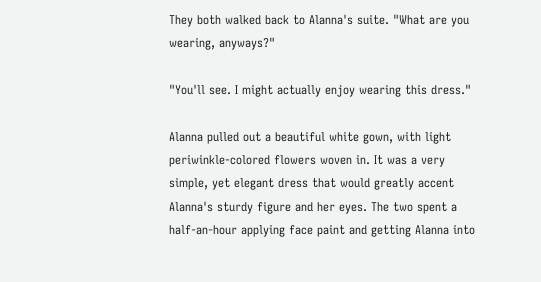They both walked back to Alanna's suite. "What are you wearing, anyways?"

"You'll see. I might actually enjoy wearing this dress."

Alanna pulled out a beautiful white gown, with light periwinkle-colored flowers woven in. It was a very simple, yet elegant dress that would greatly accent Alanna's sturdy figure and her eyes. The two spent a half-an-hour applying face paint and getting Alanna into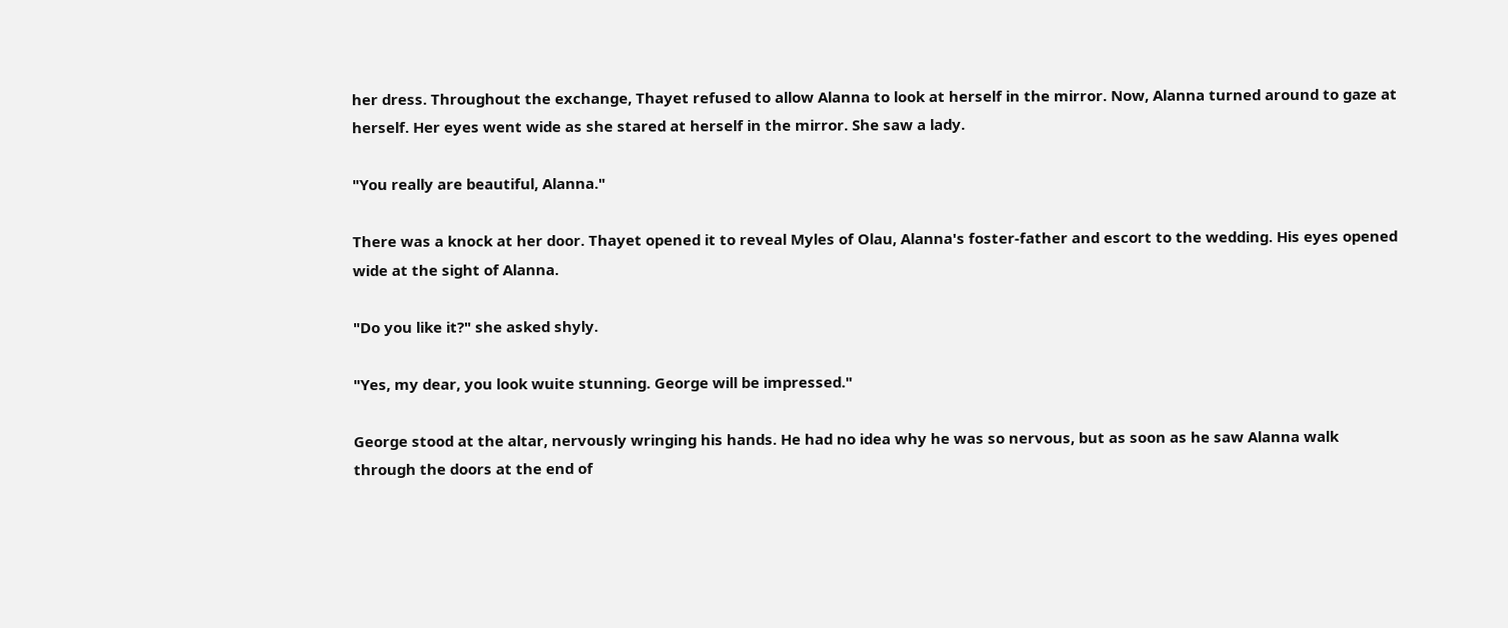her dress. Throughout the exchange, Thayet refused to allow Alanna to look at herself in the mirror. Now, Alanna turned around to gaze at herself. Her eyes went wide as she stared at herself in the mirror. She saw a lady.

"You really are beautiful, Alanna."

There was a knock at her door. Thayet opened it to reveal Myles of Olau, Alanna's foster-father and escort to the wedding. His eyes opened wide at the sight of Alanna.

"Do you like it?" she asked shyly.

"Yes, my dear, you look wuite stunning. George will be impressed."

George stood at the altar, nervously wringing his hands. He had no idea why he was so nervous, but as soon as he saw Alanna walk through the doors at the end of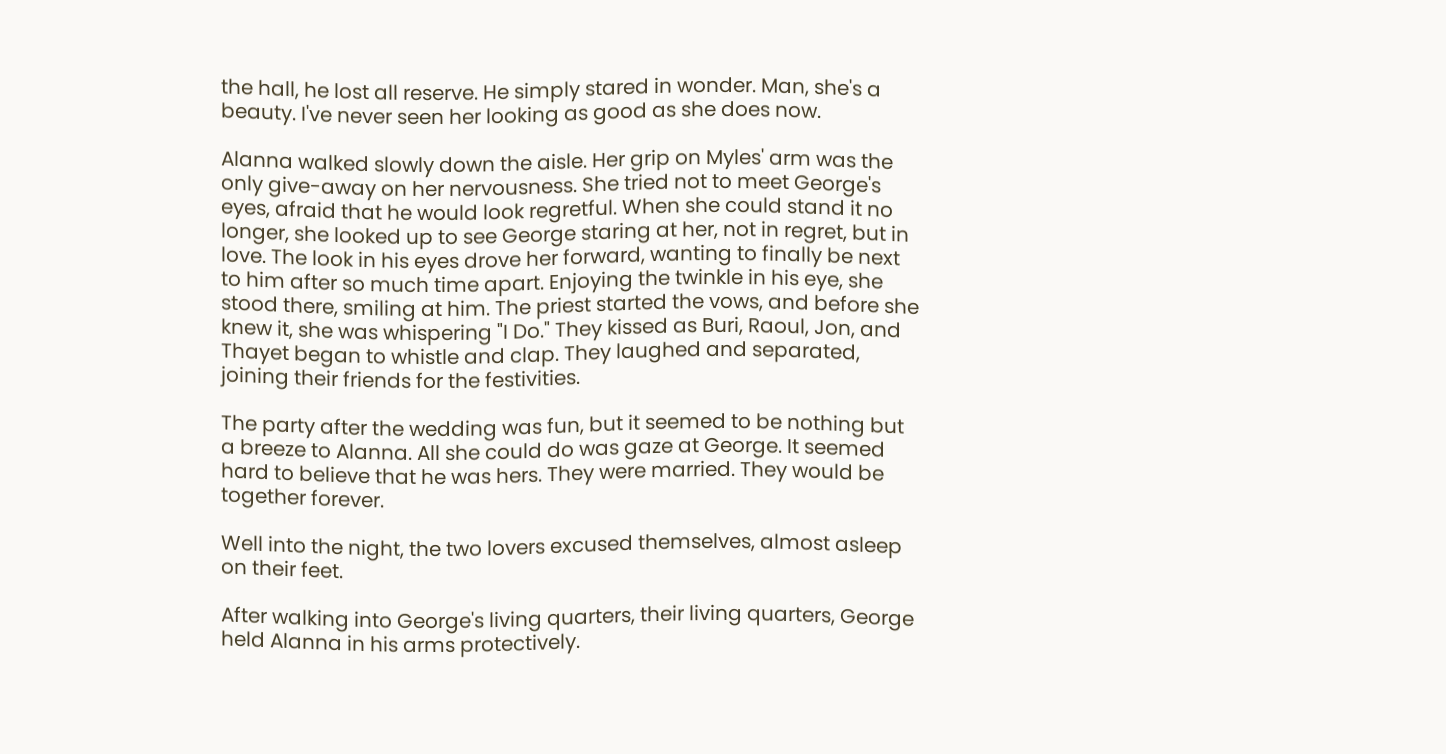the hall, he lost all reserve. He simply stared in wonder. Man, she's a beauty. I've never seen her looking as good as she does now.

Alanna walked slowly down the aisle. Her grip on Myles' arm was the only give-away on her nervousness. She tried not to meet George's eyes, afraid that he would look regretful. When she could stand it no longer, she looked up to see George staring at her, not in regret, but in love. The look in his eyes drove her forward, wanting to finally be next to him after so much time apart. Enjoying the twinkle in his eye, she stood there, smiling at him. The priest started the vows, and before she knew it, she was whispering "I Do." They kissed as Buri, Raoul, Jon, and Thayet began to whistle and clap. They laughed and separated, joining their friends for the festivities.

The party after the wedding was fun, but it seemed to be nothing but a breeze to Alanna. All she could do was gaze at George. It seemed hard to believe that he was hers. They were married. They would be together forever.

Well into the night, the two lovers excused themselves, almost asleep on their feet.

After walking into George's living quarters, their living quarters, George held Alanna in his arms protectively.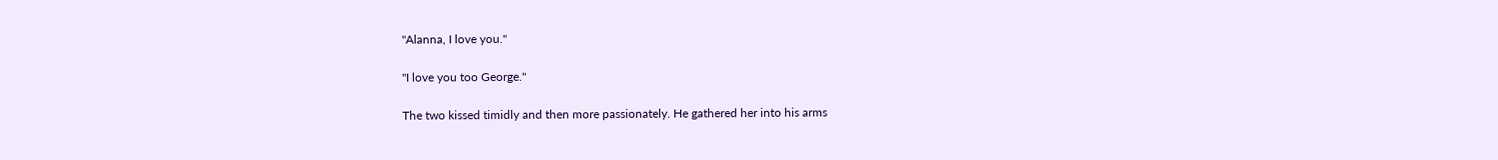"Alanna, I love you."

"I love you too George."

The two kissed timidly and then more passionately. He gathered her into his arms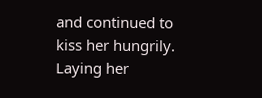and continued to kiss her hungrily. Laying her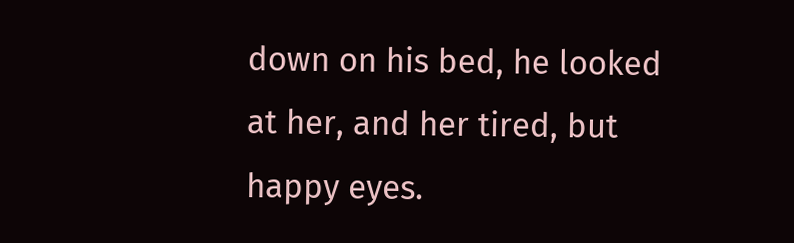down on his bed, he looked at her, and her tired, but happy eyes.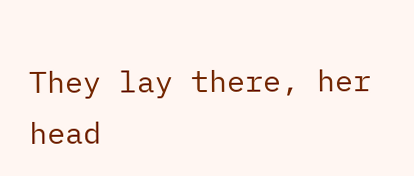They lay there, her head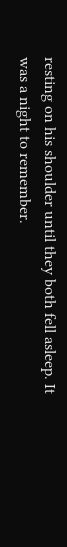resting on his shoulder until they both fell asleep. It was a night to remember.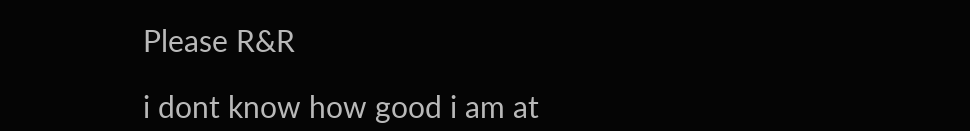Please R&R

i dont know how good i am at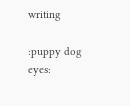writing

:puppy dog eyes: